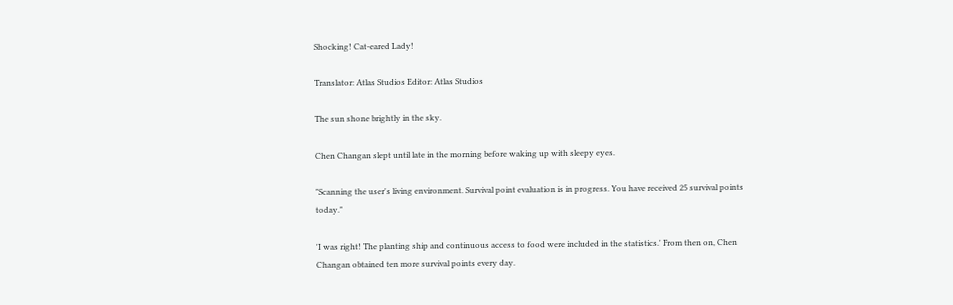Shocking! Cat-eared Lady!

Translator: Atlas Studios Editor: Atlas Studios

The sun shone brightly in the sky.

Chen Changan slept until late in the morning before waking up with sleepy eyes.

"Scanning the user's living environment. Survival point evaluation is in progress. You have received 25 survival points today."

'I was right! The planting ship and continuous access to food were included in the statistics.' From then on, Chen Changan obtained ten more survival points every day.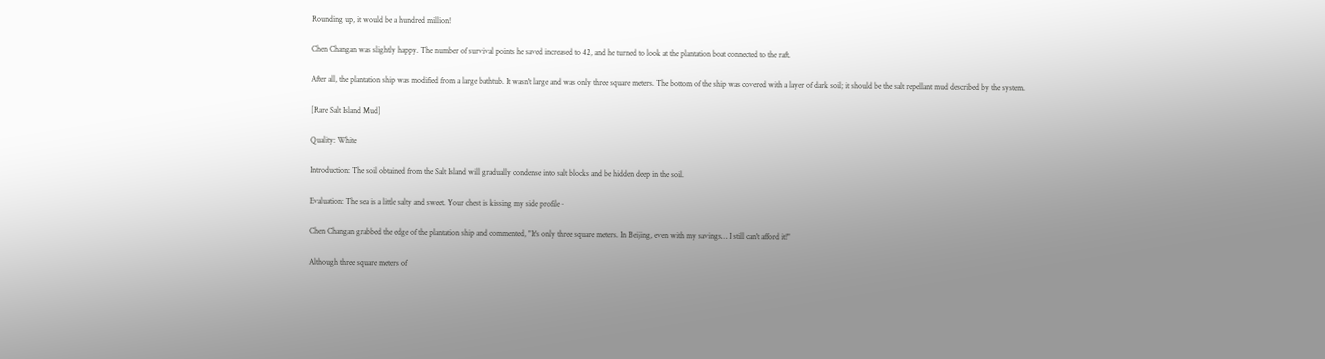Rounding up, it would be a hundred million!

Chen Changan was slightly happy. The number of survival points he saved increased to 42, and he turned to look at the plantation boat connected to the raft.

After all, the plantation ship was modified from a large bathtub. It wasn't large and was only three square meters. The bottom of the ship was covered with a layer of dark soil; it should be the salt repellant mud described by the system.

[Rare Salt Island Mud]

Quality: White

Introduction: The soil obtained from the Salt Island will gradually condense into salt blocks and be hidden deep in the soil.

Evaluation: The sea is a little salty and sweet. Your chest is kissing my side profile~

Chen Changan grabbed the edge of the plantation ship and commented, "It's only three square meters. In Beijing, even with my savings… I still can't afford it!"

Although three square meters of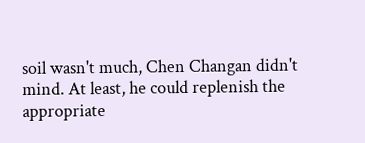soil wasn't much, Chen Changan didn't mind. At least, he could replenish the appropriate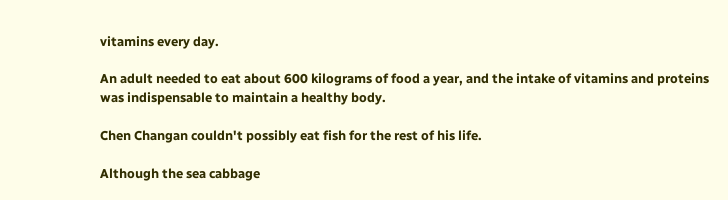vitamins every day.

An adult needed to eat about 600 kilograms of food a year, and the intake of vitamins and proteins was indispensable to maintain a healthy body.

Chen Changan couldn't possibly eat fish for the rest of his life.

Although the sea cabbage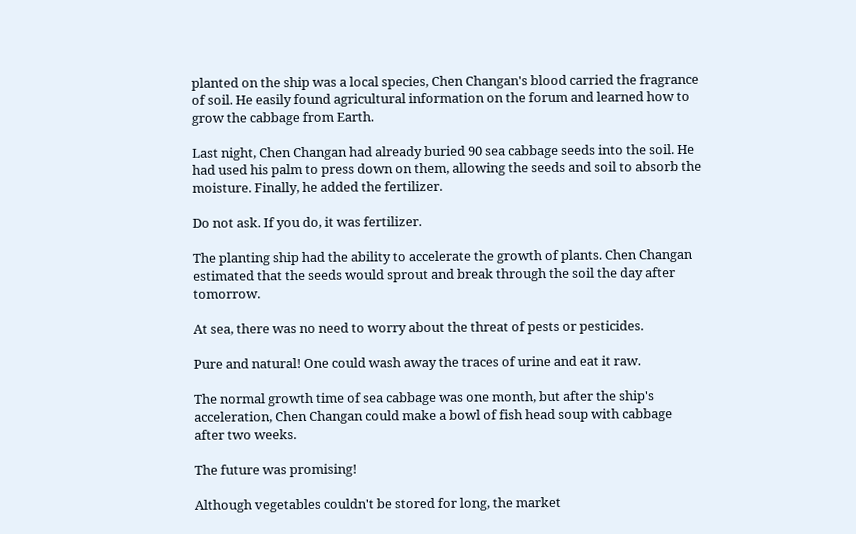planted on the ship was a local species, Chen Changan's blood carried the fragrance of soil. He easily found agricultural information on the forum and learned how to grow the cabbage from Earth.

Last night, Chen Changan had already buried 90 sea cabbage seeds into the soil. He had used his palm to press down on them, allowing the seeds and soil to absorb the moisture. Finally, he added the fertilizer.

Do not ask. If you do, it was fertilizer.

The planting ship had the ability to accelerate the growth of plants. Chen Changan estimated that the seeds would sprout and break through the soil the day after tomorrow.

At sea, there was no need to worry about the threat of pests or pesticides.

Pure and natural! One could wash away the traces of urine and eat it raw.

The normal growth time of sea cabbage was one month, but after the ship's acceleration, Chen Changan could make a bowl of fish head soup with cabbage after two weeks.

The future was promising!

Although vegetables couldn't be stored for long, the market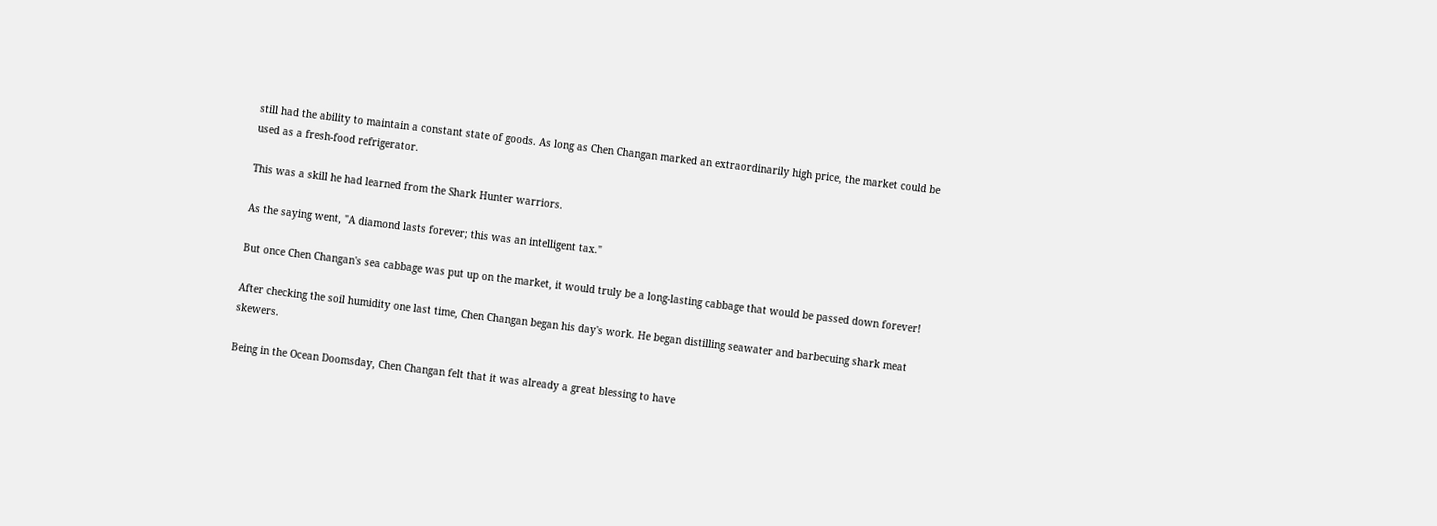still had the ability to maintain a constant state of goods. As long as Chen Changan marked an extraordinarily high price, the market could be used as a fresh-food refrigerator.

This was a skill he had learned from the Shark Hunter warriors.

As the saying went, "A diamond lasts forever; this was an intelligent tax."

But once Chen Changan's sea cabbage was put up on the market, it would truly be a long-lasting cabbage that would be passed down forever!

After checking the soil humidity one last time, Chen Changan began his day's work. He began distilling seawater and barbecuing shark meat skewers.

Being in the Ocean Doomsday, Chen Changan felt that it was already a great blessing to have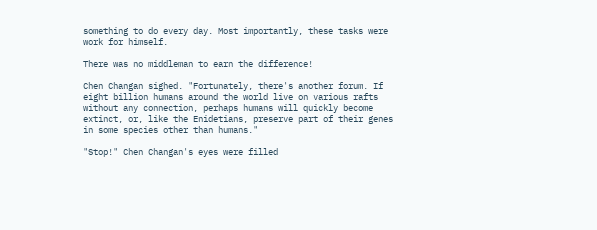something to do every day. Most importantly, these tasks were work for himself.

There was no middleman to earn the difference!

Chen Changan sighed. "Fortunately, there's another forum. If eight billion humans around the world live on various rafts without any connection, perhaps humans will quickly become extinct, or, like the Enidetians, preserve part of their genes in some species other than humans."

"Stop!" Chen Changan's eyes were filled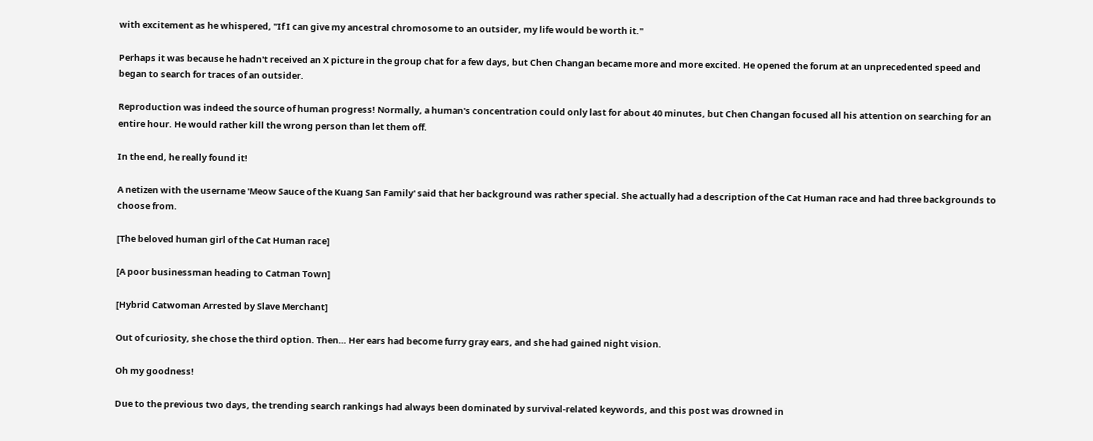with excitement as he whispered, "If I can give my ancestral chromosome to an outsider, my life would be worth it."

Perhaps it was because he hadn't received an X picture in the group chat for a few days, but Chen Changan became more and more excited. He opened the forum at an unprecedented speed and began to search for traces of an outsider.

Reproduction was indeed the source of human progress! Normally, a human's concentration could only last for about 40 minutes, but Chen Changan focused all his attention on searching for an entire hour. He would rather kill the wrong person than let them off.

In the end, he really found it!

A netizen with the username 'Meow Sauce of the Kuang San Family' said that her background was rather special. She actually had a description of the Cat Human race and had three backgrounds to choose from.

[The beloved human girl of the Cat Human race]

[A poor businessman heading to Catman Town]

[Hybrid Catwoman Arrested by Slave Merchant]

Out of curiosity, she chose the third option. Then… Her ears had become furry gray ears, and she had gained night vision.

Oh my goodness!

Due to the previous two days, the trending search rankings had always been dominated by survival-related keywords, and this post was drowned in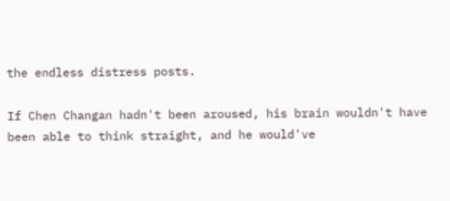the endless distress posts.

If Chen Changan hadn't been aroused, his brain wouldn't have been able to think straight, and he would've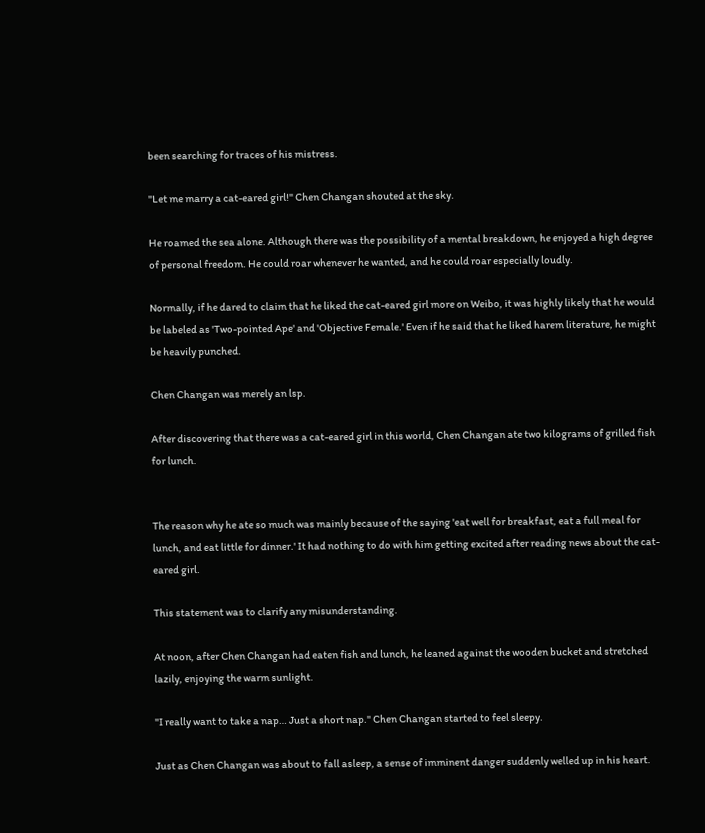been searching for traces of his mistress.

"Let me marry a cat-eared girl!" Chen Changan shouted at the sky.

He roamed the sea alone. Although there was the possibility of a mental breakdown, he enjoyed a high degree of personal freedom. He could roar whenever he wanted, and he could roar especially loudly.

Normally, if he dared to claim that he liked the cat-eared girl more on Weibo, it was highly likely that he would be labeled as 'Two-pointed Ape' and 'Objective Female.' Even if he said that he liked harem literature, he might be heavily punched.

Chen Changan was merely an lsp.

After discovering that there was a cat-eared girl in this world, Chen Changan ate two kilograms of grilled fish for lunch.


The reason why he ate so much was mainly because of the saying 'eat well for breakfast, eat a full meal for lunch, and eat little for dinner.' It had nothing to do with him getting excited after reading news about the cat-eared girl.

This statement was to clarify any misunderstanding.

At noon, after Chen Changan had eaten fish and lunch, he leaned against the wooden bucket and stretched lazily, enjoying the warm sunlight.

"I really want to take a nap… Just a short nap." Chen Changan started to feel sleepy.

Just as Chen Changan was about to fall asleep, a sense of imminent danger suddenly welled up in his heart.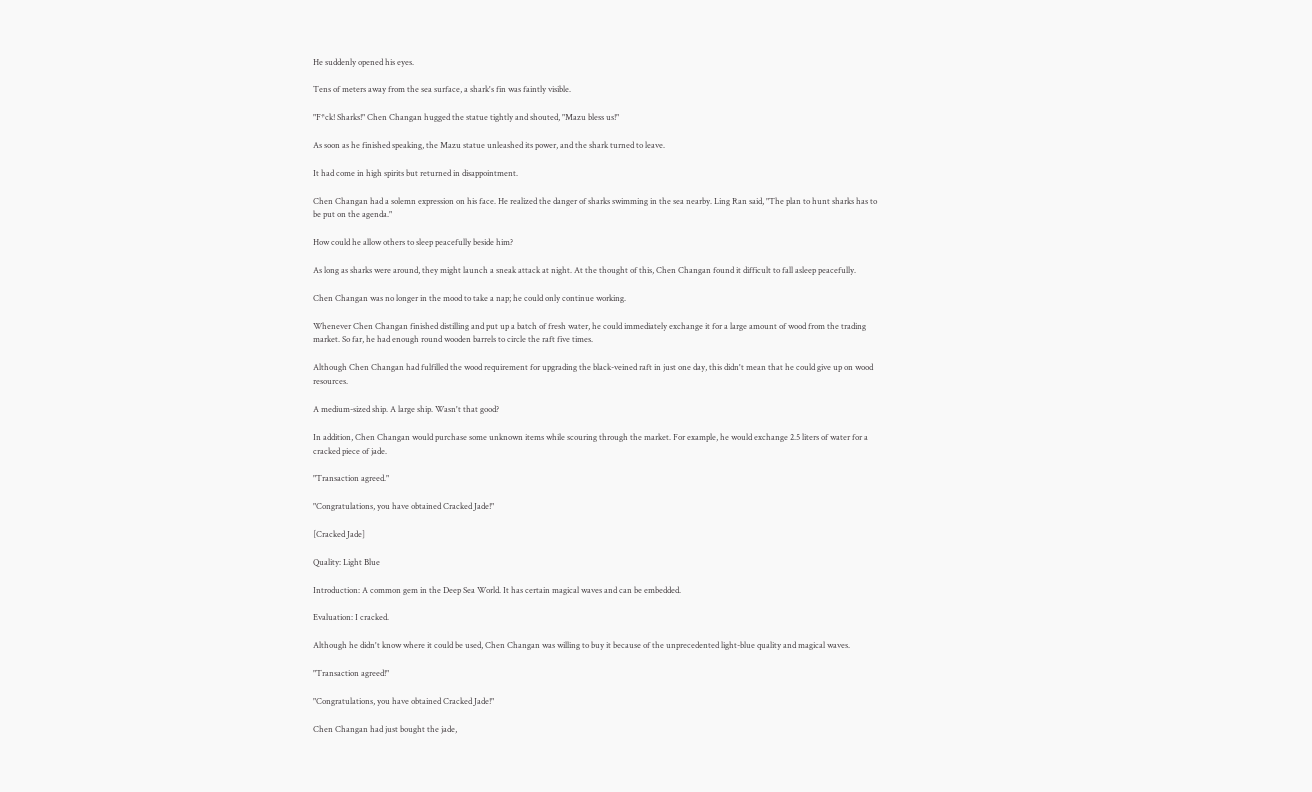He suddenly opened his eyes.

Tens of meters away from the sea surface, a shark's fin was faintly visible.

"F*ck! Sharks!" Chen Changan hugged the statue tightly and shouted, "Mazu bless us!"

As soon as he finished speaking, the Mazu statue unleashed its power, and the shark turned to leave.

It had come in high spirits but returned in disappointment.

Chen Changan had a solemn expression on his face. He realized the danger of sharks swimming in the sea nearby. Ling Ran said, "The plan to hunt sharks has to be put on the agenda."

How could he allow others to sleep peacefully beside him?

As long as sharks were around, they might launch a sneak attack at night. At the thought of this, Chen Changan found it difficult to fall asleep peacefully.

Chen Changan was no longer in the mood to take a nap; he could only continue working.

Whenever Chen Changan finished distilling and put up a batch of fresh water, he could immediately exchange it for a large amount of wood from the trading market. So far, he had enough round wooden barrels to circle the raft five times.

Although Chen Changan had fulfilled the wood requirement for upgrading the black-veined raft in just one day, this didn't mean that he could give up on wood resources.

A medium-sized ship. A large ship. Wasn't that good?

In addition, Chen Changan would purchase some unknown items while scouring through the market. For example, he would exchange 2.5 liters of water for a cracked piece of jade.

"Transaction agreed."

"Congratulations, you have obtained Cracked Jade!"

[Cracked Jade]

Quality: Light Blue

Introduction: A common gem in the Deep Sea World. It has certain magical waves and can be embedded.

Evaluation: I cracked.

Although he didn't know where it could be used, Chen Changan was willing to buy it because of the unprecedented light-blue quality and magical waves.

"Transaction agreed!"

"Congratulations, you have obtained Cracked Jade!"

Chen Changan had just bought the jade,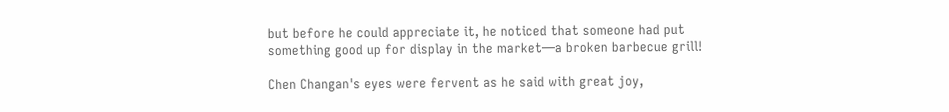but before he could appreciate it, he noticed that someone had put something good up for display in the market—a broken barbecue grill!

Chen Changan's eyes were fervent as he said with great joy,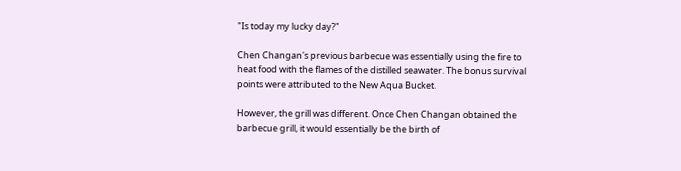"Is today my lucky day?"

Chen Changan's previous barbecue was essentially using the fire to heat food with the flames of the distilled seawater. The bonus survival points were attributed to the New Aqua Bucket.

However, the grill was different. Once Chen Changan obtained the barbecue grill, it would essentially be the birth of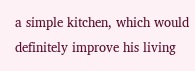a simple kitchen, which would definitely improve his living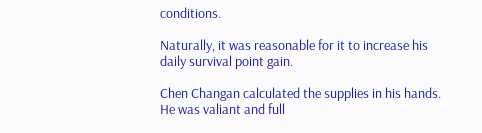conditions.

Naturally, it was reasonable for it to increase his daily survival point gain.

Chen Changan calculated the supplies in his hands. He was valiant and full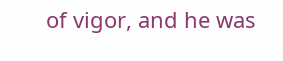of vigor, and he was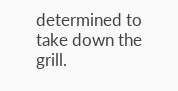determined to take down the grill.